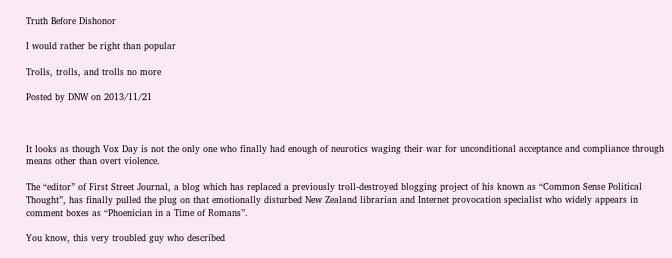Truth Before Dishonor

I would rather be right than popular

Trolls, trolls, and trolls no more

Posted by DNW on 2013/11/21



It looks as though Vox Day is not the only one who finally had enough of neurotics waging their war for unconditional acceptance and compliance through means other than overt violence.

The “editor” of First Street Journal, a blog which has replaced a previously troll-destroyed blogging project of his known as “Common Sense Political Thought”, has finally pulled the plug on that emotionally disturbed New Zealand librarian and Internet provocation specialist who widely appears in comment boxes as “Phoenician in a Time of Romans”.

You know, this very troubled guy who described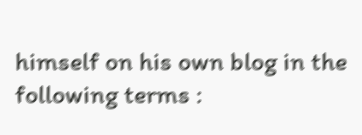himself on his own blog in the following terms :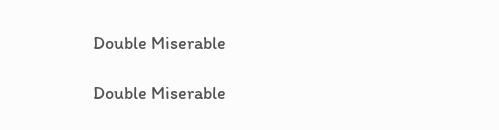Double Miserable

Double Miserable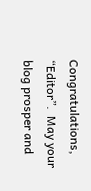Congratulations, “Editor”.  May your blog prosper and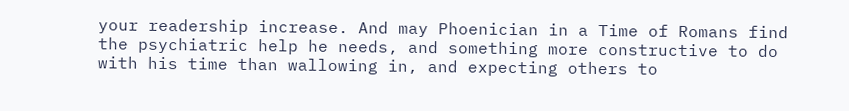your readership increase. And may Phoenician in a Time of Romans find the psychiatric help he needs, and something more constructive to do with his time than wallowing in, and expecting others to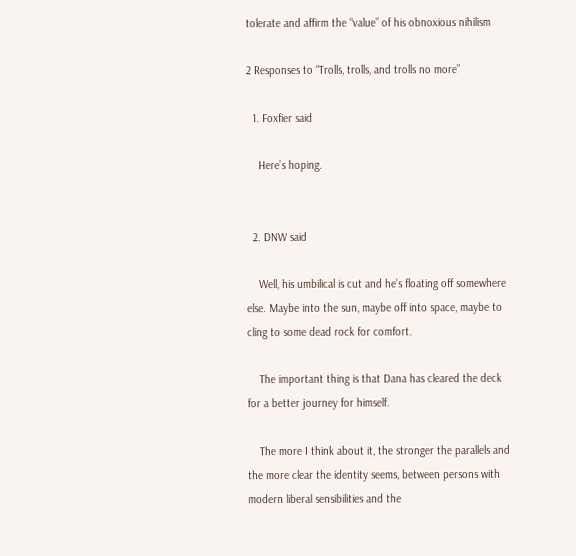tolerate and affirm the “value” of his obnoxious nihilism

2 Responses to “Trolls, trolls, and trolls no more”

  1. Foxfier said

    Here’s hoping.


  2. DNW said

    Well, his umbilical is cut and he’s floating off somewhere else. Maybe into the sun, maybe off into space, maybe to cling to some dead rock for comfort.

    The important thing is that Dana has cleared the deck for a better journey for himself.

    The more I think about it, the stronger the parallels and the more clear the identity seems, between persons with modern liberal sensibilities and the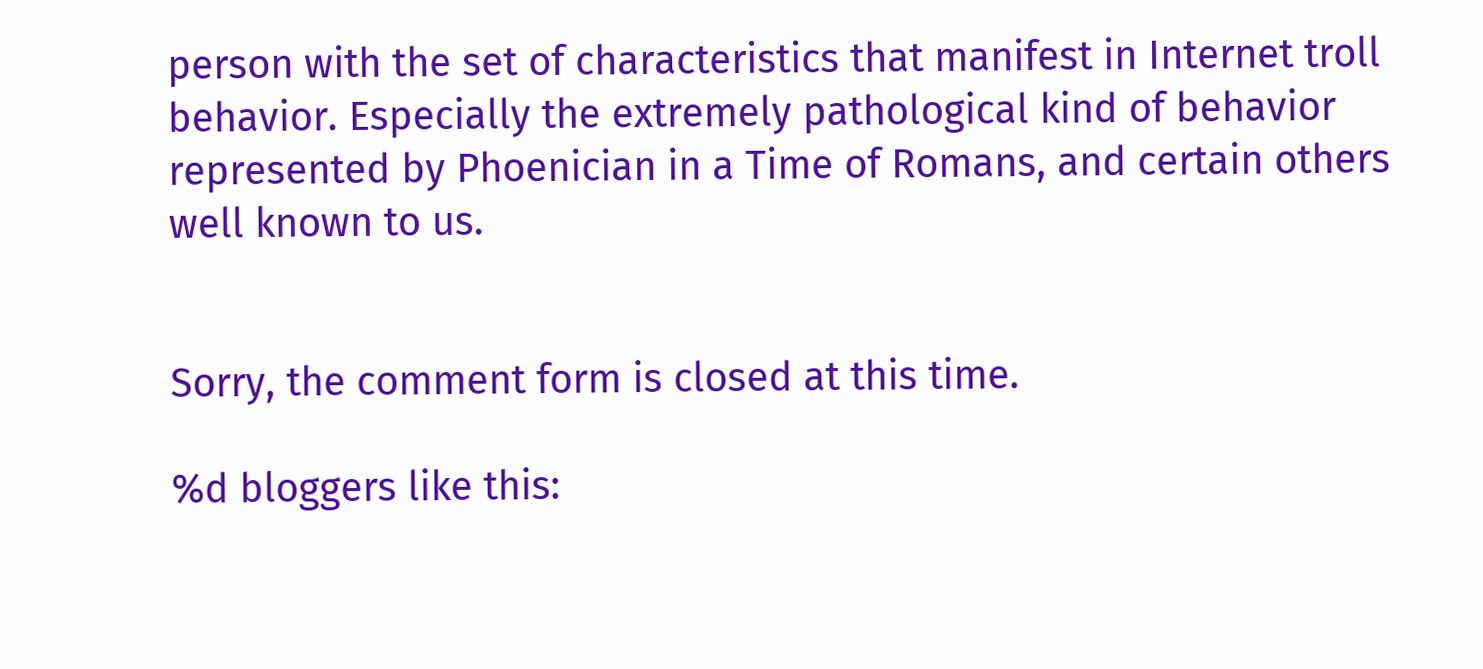person with the set of characteristics that manifest in Internet troll behavior. Especially the extremely pathological kind of behavior represented by Phoenician in a Time of Romans, and certain others well known to us.


Sorry, the comment form is closed at this time.

%d bloggers like this: